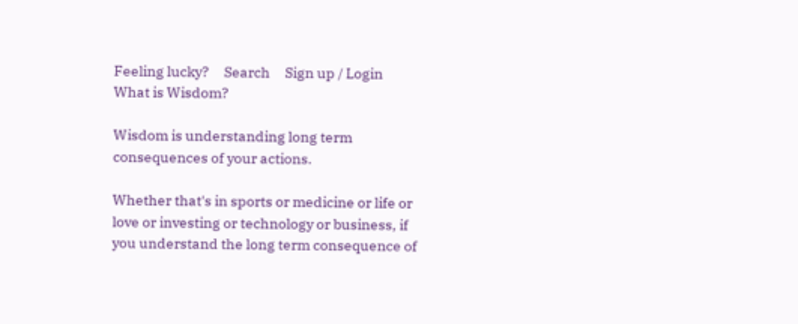Feeling lucky?     Search     Sign up / Login
What is Wisdom?

Wisdom is understanding long term consequences of your actions.

Whether that's in sports or medicine or life or love or investing or technology or business, if you understand the long term consequence of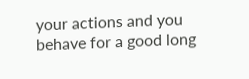your actions and you behave for a good long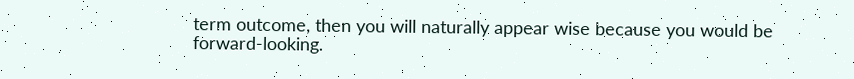term outcome, then you will naturally appear wise because you would be forward-looking.